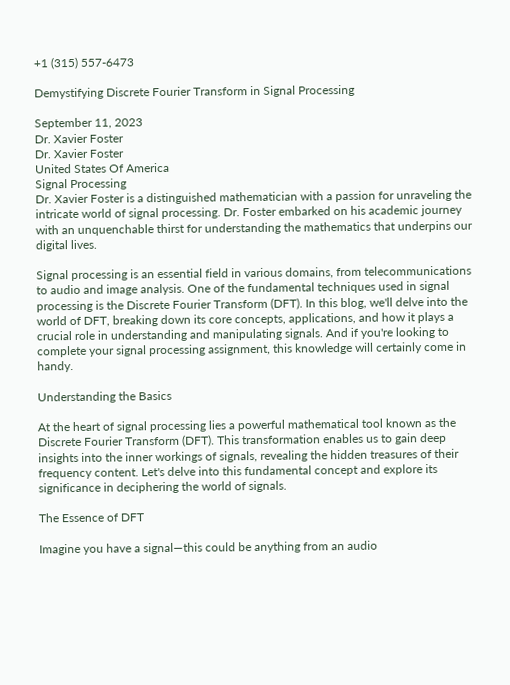+1 (315) 557-6473

Demystifying Discrete Fourier Transform in Signal Processing

September 11, 2023
Dr. Xavier Foster
Dr. Xavier Foster
United States Of America
Signal Processing
Dr. Xavier Foster is a distinguished mathematician with a passion for unraveling the intricate world of signal processing. Dr. Foster embarked on his academic journey with an unquenchable thirst for understanding the mathematics that underpins our digital lives.

Signal processing is an essential field in various domains, from telecommunications to audio and image analysis. One of the fundamental techniques used in signal processing is the Discrete Fourier Transform (DFT). In this blog, we'll delve into the world of DFT, breaking down its core concepts, applications, and how it plays a crucial role in understanding and manipulating signals. And if you're looking to complete your signal processing assignment, this knowledge will certainly come in handy.

Understanding the Basics

At the heart of signal processing lies a powerful mathematical tool known as the Discrete Fourier Transform (DFT). This transformation enables us to gain deep insights into the inner workings of signals, revealing the hidden treasures of their frequency content. Let's delve into this fundamental concept and explore its significance in deciphering the world of signals.

The Essence of DFT

Imagine you have a signal—this could be anything from an audio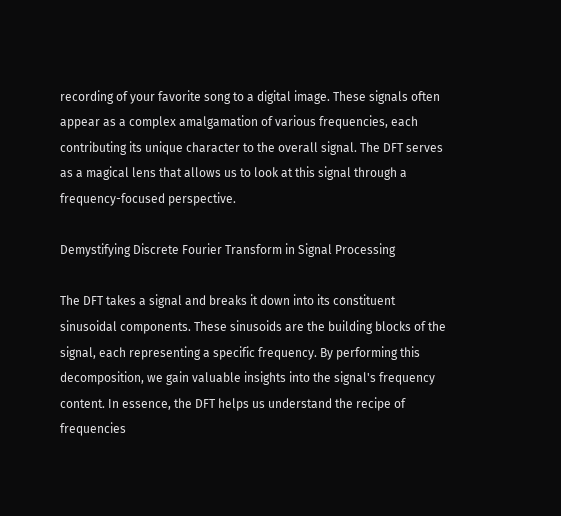recording of your favorite song to a digital image. These signals often appear as a complex amalgamation of various frequencies, each contributing its unique character to the overall signal. The DFT serves as a magical lens that allows us to look at this signal through a frequency-focused perspective.

Demystifying Discrete Fourier Transform in Signal Processing

The DFT takes a signal and breaks it down into its constituent sinusoidal components. These sinusoids are the building blocks of the signal, each representing a specific frequency. By performing this decomposition, we gain valuable insights into the signal's frequency content. In essence, the DFT helps us understand the recipe of frequencies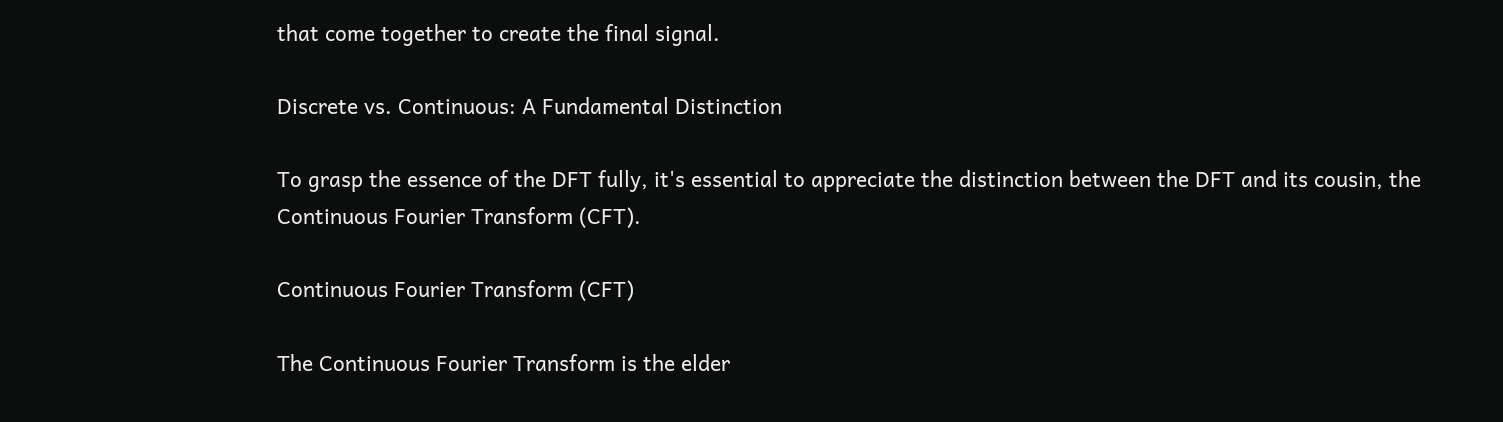that come together to create the final signal.

Discrete vs. Continuous: A Fundamental Distinction

To grasp the essence of the DFT fully, it's essential to appreciate the distinction between the DFT and its cousin, the Continuous Fourier Transform (CFT).

Continuous Fourier Transform (CFT)

The Continuous Fourier Transform is the elder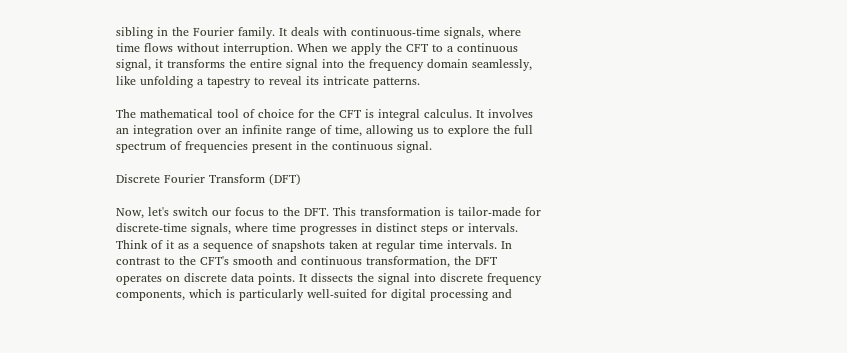sibling in the Fourier family. It deals with continuous-time signals, where time flows without interruption. When we apply the CFT to a continuous signal, it transforms the entire signal into the frequency domain seamlessly, like unfolding a tapestry to reveal its intricate patterns.

The mathematical tool of choice for the CFT is integral calculus. It involves an integration over an infinite range of time, allowing us to explore the full spectrum of frequencies present in the continuous signal.

Discrete Fourier Transform (DFT)

Now, let's switch our focus to the DFT. This transformation is tailor-made for discrete-time signals, where time progresses in distinct steps or intervals. Think of it as a sequence of snapshots taken at regular time intervals. In contrast to the CFT's smooth and continuous transformation, the DFT operates on discrete data points. It dissects the signal into discrete frequency components, which is particularly well-suited for digital processing and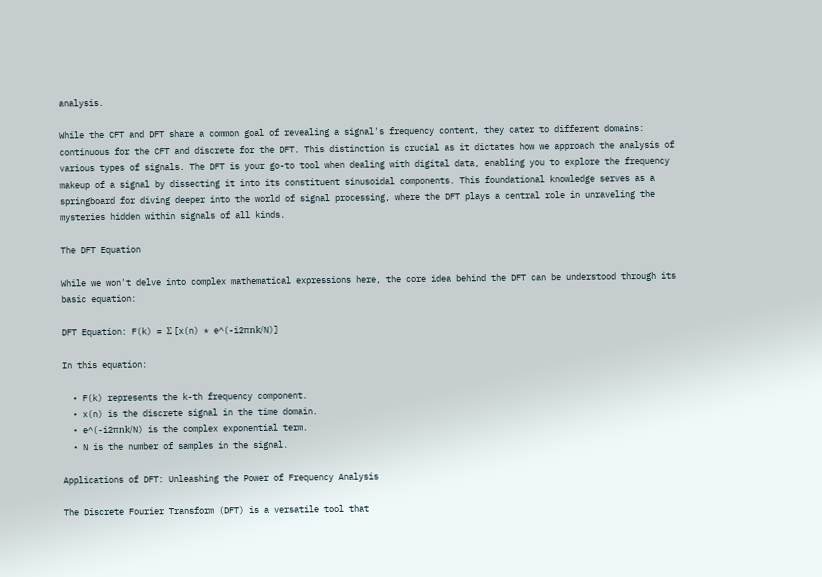analysis.

While the CFT and DFT share a common goal of revealing a signal's frequency content, they cater to different domains: continuous for the CFT and discrete for the DFT. This distinction is crucial as it dictates how we approach the analysis of various types of signals. The DFT is your go-to tool when dealing with digital data, enabling you to explore the frequency makeup of a signal by dissecting it into its constituent sinusoidal components. This foundational knowledge serves as a springboard for diving deeper into the world of signal processing, where the DFT plays a central role in unraveling the mysteries hidden within signals of all kinds.

The DFT Equation

While we won't delve into complex mathematical expressions here, the core idea behind the DFT can be understood through its basic equation:

DFT Equation: F(k) = Σ [x(n) * e^(-i2πnk/N)]

In this equation:

  • F(k) represents the k-th frequency component.
  • x(n) is the discrete signal in the time domain.
  • e^(-i2πnk/N) is the complex exponential term.
  • N is the number of samples in the signal.

Applications of DFT: Unleashing the Power of Frequency Analysis

The Discrete Fourier Transform (DFT) is a versatile tool that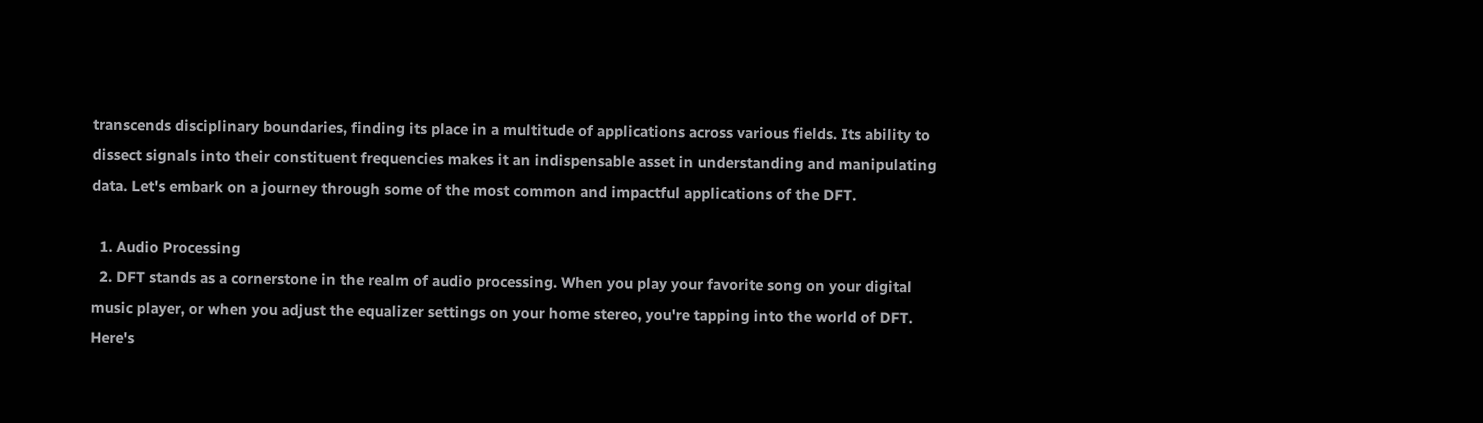transcends disciplinary boundaries, finding its place in a multitude of applications across various fields. Its ability to dissect signals into their constituent frequencies makes it an indispensable asset in understanding and manipulating data. Let's embark on a journey through some of the most common and impactful applications of the DFT.

  1. Audio Processing
  2. DFT stands as a cornerstone in the realm of audio processing. When you play your favorite song on your digital music player, or when you adjust the equalizer settings on your home stereo, you're tapping into the world of DFT. Here's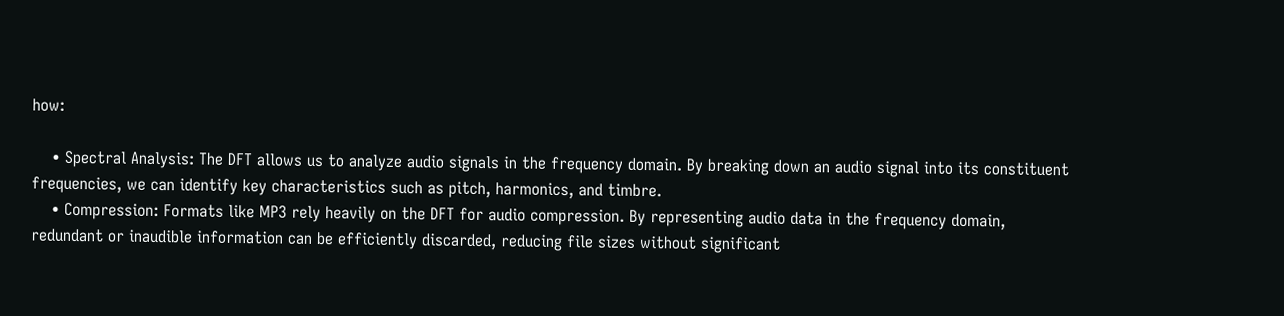how:

    • Spectral Analysis: The DFT allows us to analyze audio signals in the frequency domain. By breaking down an audio signal into its constituent frequencies, we can identify key characteristics such as pitch, harmonics, and timbre.
    • Compression: Formats like MP3 rely heavily on the DFT for audio compression. By representing audio data in the frequency domain, redundant or inaudible information can be efficiently discarded, reducing file sizes without significant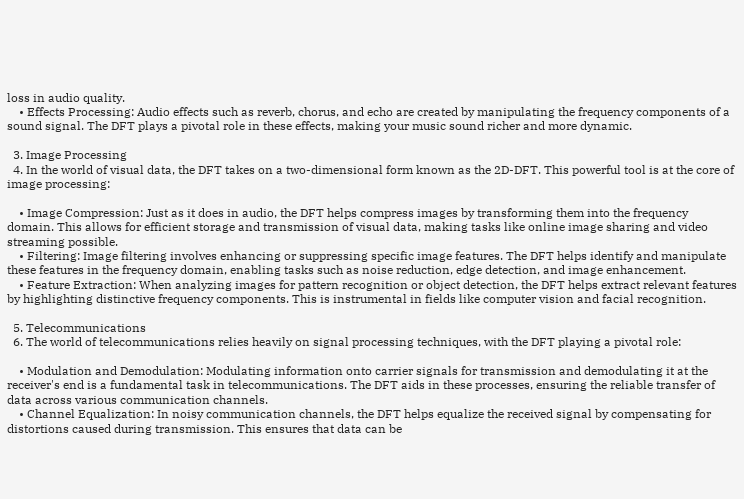loss in audio quality.
    • Effects Processing: Audio effects such as reverb, chorus, and echo are created by manipulating the frequency components of a sound signal. The DFT plays a pivotal role in these effects, making your music sound richer and more dynamic.

  3. Image Processing
  4. In the world of visual data, the DFT takes on a two-dimensional form known as the 2D-DFT. This powerful tool is at the core of image processing:

    • Image Compression: Just as it does in audio, the DFT helps compress images by transforming them into the frequency domain. This allows for efficient storage and transmission of visual data, making tasks like online image sharing and video streaming possible.
    • Filtering: Image filtering involves enhancing or suppressing specific image features. The DFT helps identify and manipulate these features in the frequency domain, enabling tasks such as noise reduction, edge detection, and image enhancement.
    • Feature Extraction: When analyzing images for pattern recognition or object detection, the DFT helps extract relevant features by highlighting distinctive frequency components. This is instrumental in fields like computer vision and facial recognition.

  5. Telecommunications
  6. The world of telecommunications relies heavily on signal processing techniques, with the DFT playing a pivotal role:

    • Modulation and Demodulation: Modulating information onto carrier signals for transmission and demodulating it at the receiver's end is a fundamental task in telecommunications. The DFT aids in these processes, ensuring the reliable transfer of data across various communication channels.
    • Channel Equalization: In noisy communication channels, the DFT helps equalize the received signal by compensating for distortions caused during transmission. This ensures that data can be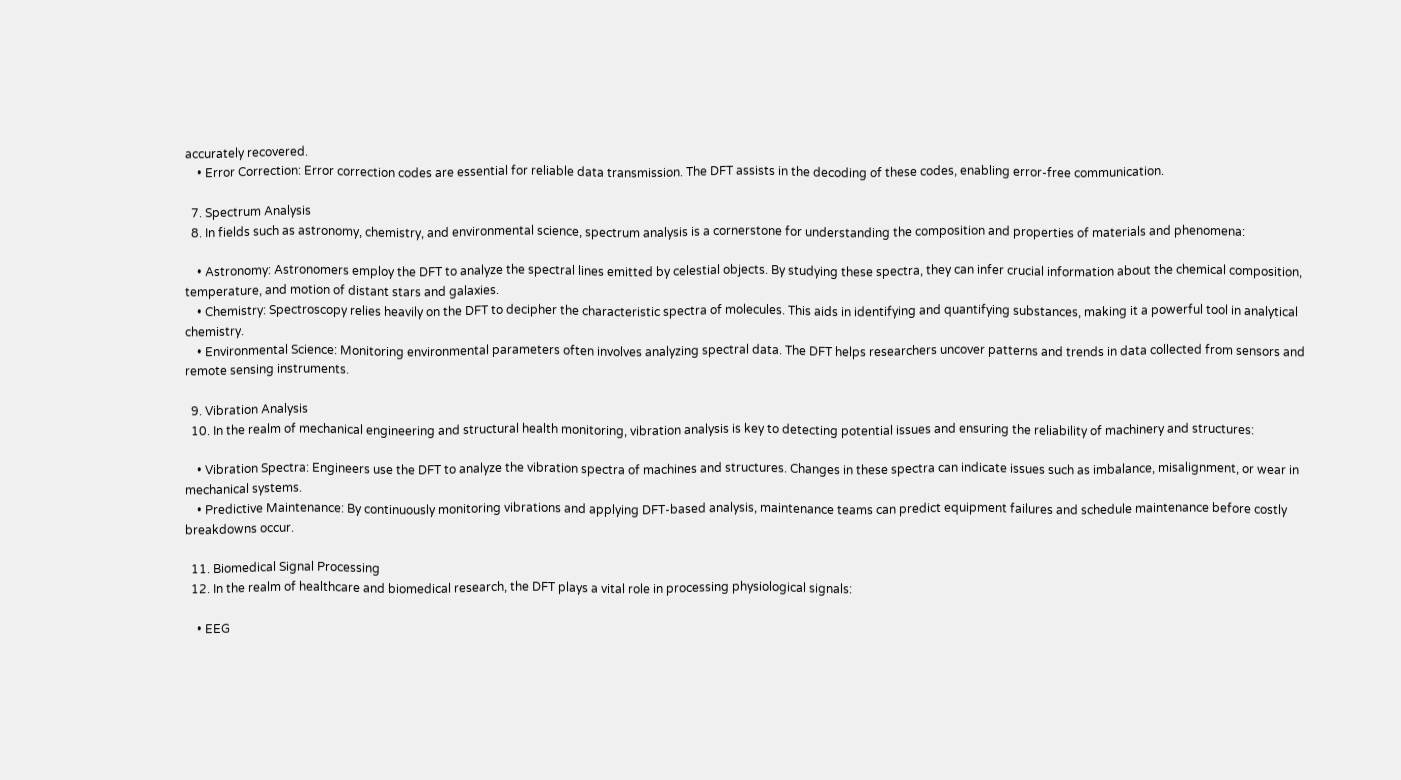accurately recovered.
    • Error Correction: Error correction codes are essential for reliable data transmission. The DFT assists in the decoding of these codes, enabling error-free communication.

  7. Spectrum Analysis
  8. In fields such as astronomy, chemistry, and environmental science, spectrum analysis is a cornerstone for understanding the composition and properties of materials and phenomena:

    • Astronomy: Astronomers employ the DFT to analyze the spectral lines emitted by celestial objects. By studying these spectra, they can infer crucial information about the chemical composition, temperature, and motion of distant stars and galaxies.
    • Chemistry: Spectroscopy relies heavily on the DFT to decipher the characteristic spectra of molecules. This aids in identifying and quantifying substances, making it a powerful tool in analytical chemistry.
    • Environmental Science: Monitoring environmental parameters often involves analyzing spectral data. The DFT helps researchers uncover patterns and trends in data collected from sensors and remote sensing instruments.

  9. Vibration Analysis
  10. In the realm of mechanical engineering and structural health monitoring, vibration analysis is key to detecting potential issues and ensuring the reliability of machinery and structures:

    • Vibration Spectra: Engineers use the DFT to analyze the vibration spectra of machines and structures. Changes in these spectra can indicate issues such as imbalance, misalignment, or wear in mechanical systems.
    • Predictive Maintenance: By continuously monitoring vibrations and applying DFT-based analysis, maintenance teams can predict equipment failures and schedule maintenance before costly breakdowns occur.

  11. Biomedical Signal Processing
  12. In the realm of healthcare and biomedical research, the DFT plays a vital role in processing physiological signals:

    • EEG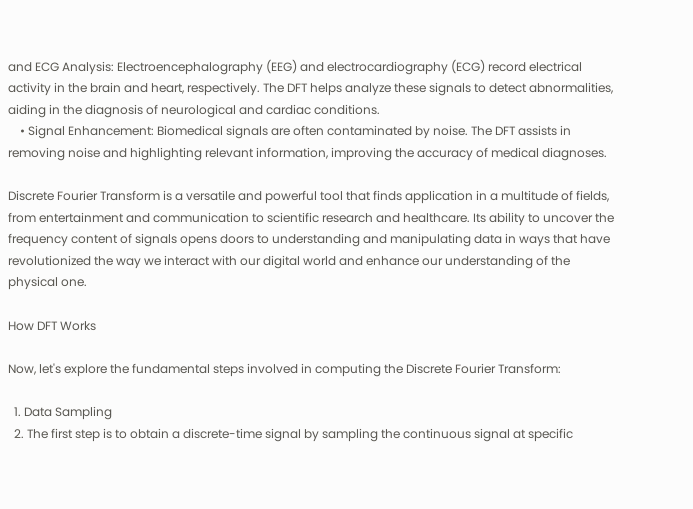and ECG Analysis: Electroencephalography (EEG) and electrocardiography (ECG) record electrical activity in the brain and heart, respectively. The DFT helps analyze these signals to detect abnormalities, aiding in the diagnosis of neurological and cardiac conditions.
    • Signal Enhancement: Biomedical signals are often contaminated by noise. The DFT assists in removing noise and highlighting relevant information, improving the accuracy of medical diagnoses.

Discrete Fourier Transform is a versatile and powerful tool that finds application in a multitude of fields, from entertainment and communication to scientific research and healthcare. Its ability to uncover the frequency content of signals opens doors to understanding and manipulating data in ways that have revolutionized the way we interact with our digital world and enhance our understanding of the physical one.

How DFT Works

Now, let's explore the fundamental steps involved in computing the Discrete Fourier Transform:

  1. Data Sampling
  2. The first step is to obtain a discrete-time signal by sampling the continuous signal at specific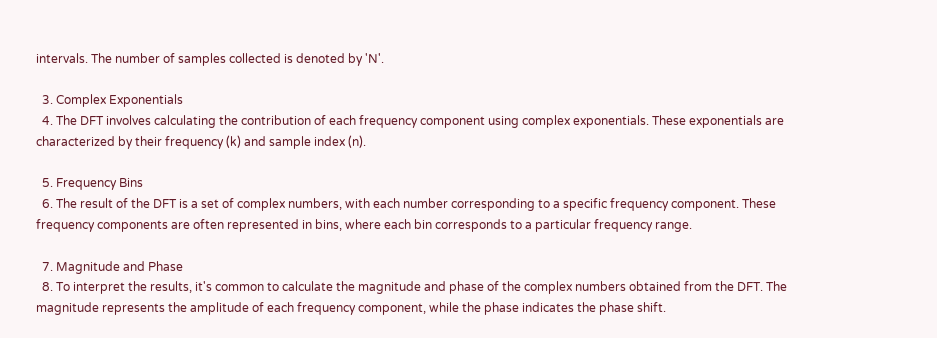intervals. The number of samples collected is denoted by 'N'.

  3. Complex Exponentials
  4. The DFT involves calculating the contribution of each frequency component using complex exponentials. These exponentials are characterized by their frequency (k) and sample index (n).

  5. Frequency Bins
  6. The result of the DFT is a set of complex numbers, with each number corresponding to a specific frequency component. These frequency components are often represented in bins, where each bin corresponds to a particular frequency range.

  7. Magnitude and Phase
  8. To interpret the results, it's common to calculate the magnitude and phase of the complex numbers obtained from the DFT. The magnitude represents the amplitude of each frequency component, while the phase indicates the phase shift.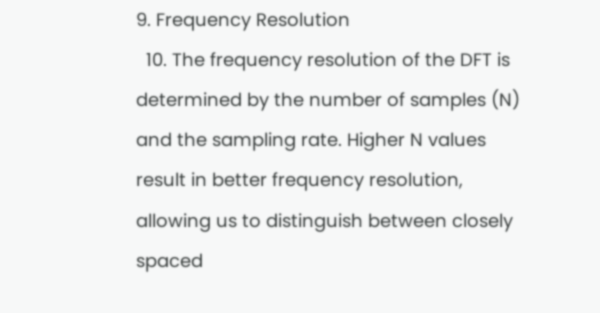9. Frequency Resolution
  10. The frequency resolution of the DFT is determined by the number of samples (N) and the sampling rate. Higher N values result in better frequency resolution, allowing us to distinguish between closely spaced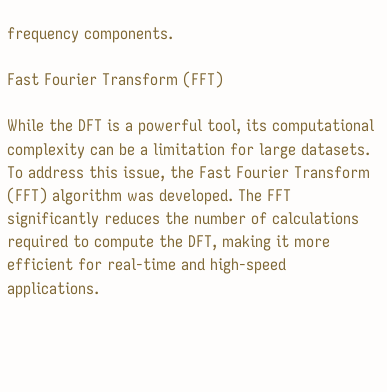frequency components.

Fast Fourier Transform (FFT)

While the DFT is a powerful tool, its computational complexity can be a limitation for large datasets. To address this issue, the Fast Fourier Transform (FFT) algorithm was developed. The FFT significantly reduces the number of calculations required to compute the DFT, making it more efficient for real-time and high-speed applications.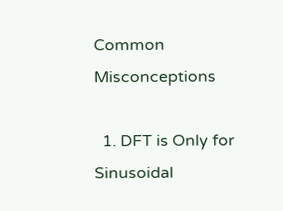Common Misconceptions

  1. DFT is Only for Sinusoidal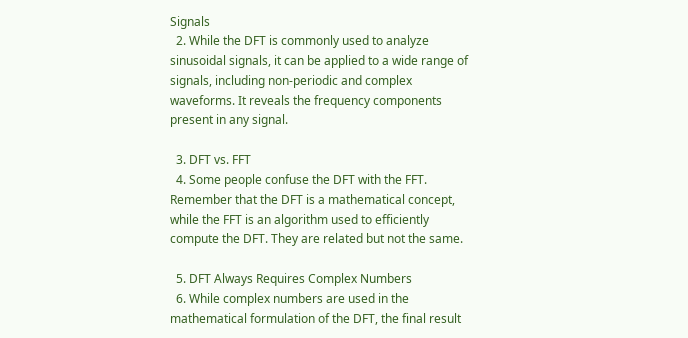Signals
  2. While the DFT is commonly used to analyze sinusoidal signals, it can be applied to a wide range of signals, including non-periodic and complex waveforms. It reveals the frequency components present in any signal.

  3. DFT vs. FFT
  4. Some people confuse the DFT with the FFT. Remember that the DFT is a mathematical concept, while the FFT is an algorithm used to efficiently compute the DFT. They are related but not the same.

  5. DFT Always Requires Complex Numbers
  6. While complex numbers are used in the mathematical formulation of the DFT, the final result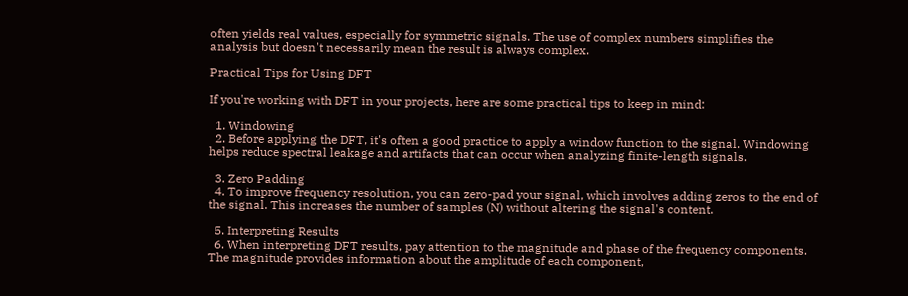often yields real values, especially for symmetric signals. The use of complex numbers simplifies the analysis but doesn't necessarily mean the result is always complex.

Practical Tips for Using DFT

If you're working with DFT in your projects, here are some practical tips to keep in mind:

  1. Windowing
  2. Before applying the DFT, it's often a good practice to apply a window function to the signal. Windowing helps reduce spectral leakage and artifacts that can occur when analyzing finite-length signals.

  3. Zero Padding
  4. To improve frequency resolution, you can zero-pad your signal, which involves adding zeros to the end of the signal. This increases the number of samples (N) without altering the signal's content.

  5. Interpreting Results
  6. When interpreting DFT results, pay attention to the magnitude and phase of the frequency components. The magnitude provides information about the amplitude of each component,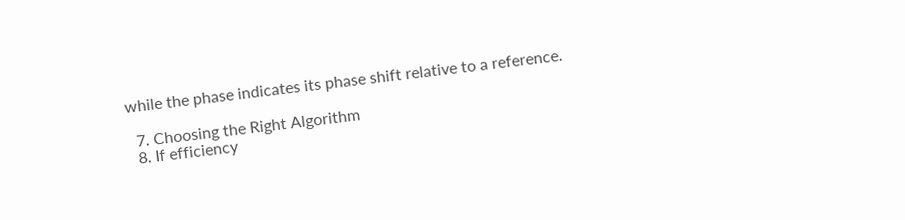while the phase indicates its phase shift relative to a reference.

  7. Choosing the Right Algorithm
  8. If efficiency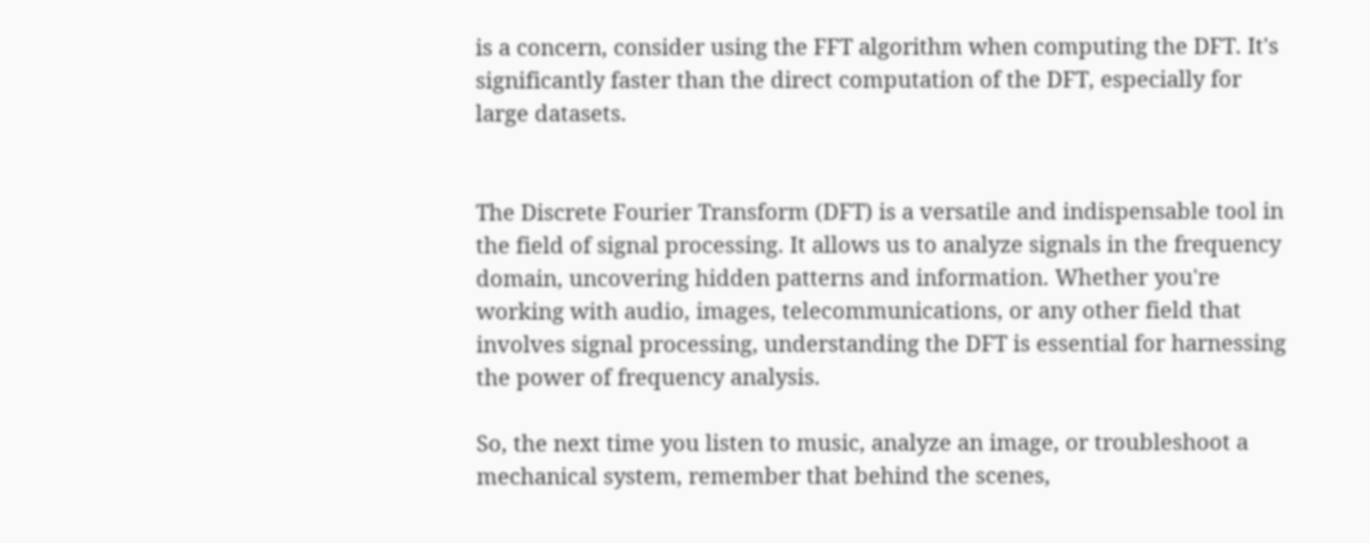is a concern, consider using the FFT algorithm when computing the DFT. It's significantly faster than the direct computation of the DFT, especially for large datasets.


The Discrete Fourier Transform (DFT) is a versatile and indispensable tool in the field of signal processing. It allows us to analyze signals in the frequency domain, uncovering hidden patterns and information. Whether you're working with audio, images, telecommunications, or any other field that involves signal processing, understanding the DFT is essential for harnessing the power of frequency analysis.

So, the next time you listen to music, analyze an image, or troubleshoot a mechanical system, remember that behind the scenes,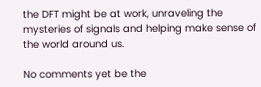the DFT might be at work, unraveling the mysteries of signals and helping make sense of the world around us.

No comments yet be the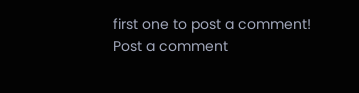first one to post a comment!
Post a comment